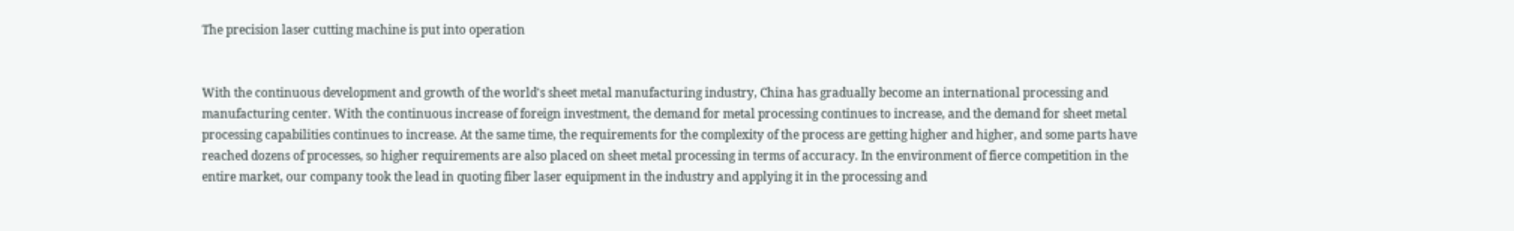The precision laser cutting machine is put into operation


With the continuous development and growth of the world's sheet metal manufacturing industry, China has gradually become an international processing and manufacturing center. With the continuous increase of foreign investment, the demand for metal processing continues to increase, and the demand for sheet metal processing capabilities continues to increase. At the same time, the requirements for the complexity of the process are getting higher and higher, and some parts have reached dozens of processes, so higher requirements are also placed on sheet metal processing in terms of accuracy. In the environment of fierce competition in the entire market, our company took the lead in quoting fiber laser equipment in the industry and applying it in the processing and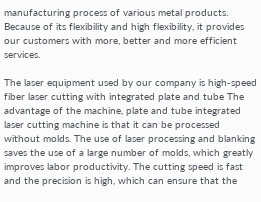manufacturing process of various metal products. Because of its flexibility and high flexibility, it provides our customers with more, better and more efficient services.

The laser equipment used by our company is high-speed fiber laser cutting with integrated plate and tube The advantage of the machine, plate and tube integrated laser cutting machine is that it can be processed without molds. The use of laser processing and blanking saves the use of a large number of molds, which greatly improves labor productivity. The cutting speed is fast and the precision is high, which can ensure that the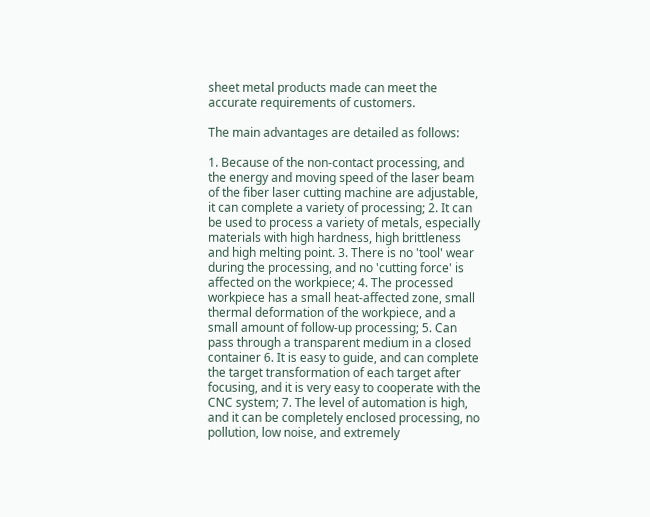sheet metal products made can meet the accurate requirements of customers.

The main advantages are detailed as follows:

1. Because of the non-contact processing, and the energy and moving speed of the laser beam of the fiber laser cutting machine are adjustable, it can complete a variety of processing; 2. It can be used to process a variety of metals, especially materials with high hardness, high brittleness and high melting point. 3. There is no 'tool' wear during the processing, and no 'cutting force' is affected on the workpiece; 4. The processed workpiece has a small heat-affected zone, small thermal deformation of the workpiece, and a small amount of follow-up processing; 5. Can pass through a transparent medium in a closed container 6. It is easy to guide, and can complete the target transformation of each target after focusing, and it is very easy to cooperate with the CNC system; 7. The level of automation is high, and it can be completely enclosed processing, no pollution, low noise, and extremely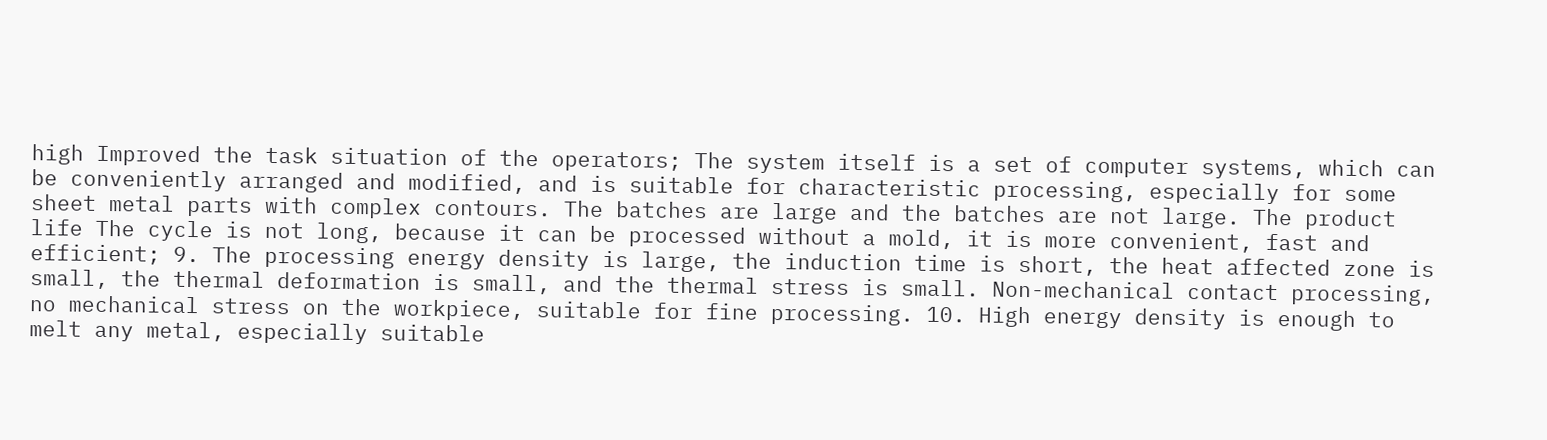high Improved the task situation of the operators; The system itself is a set of computer systems, which can be conveniently arranged and modified, and is suitable for characteristic processing, especially for some sheet metal parts with complex contours. The batches are large and the batches are not large. The product life The cycle is not long, because it can be processed without a mold, it is more convenient, fast and efficient; 9. The processing energy density is large, the induction time is short, the heat affected zone is small, the thermal deformation is small, and the thermal stress is small. Non-mechanical contact processing, no mechanical stress on the workpiece, suitable for fine processing. 10. High energy density is enough to melt any metal, especially suitable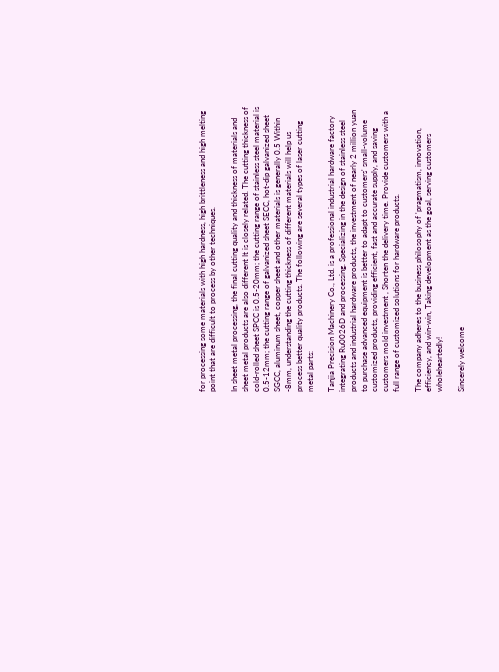for processing some materials with high hardness, high brittleness and high melting point that are difficult to process by other techniques.

In sheet metal processing, the final cutting quality and thickness of materials and sheet metal products are also different It is closely related. The cutting thickness of cold-rolled sheet SPCC is 0.5-20mm; the cutting range of stainless steel material is 0.5-12mm; the cutting range of galvanized sheet SECC, hot-dip galvanized sheet SGCC, aluminum sheet, copper sheet and other materials is generally 0.5 Within -8mm, understanding the cutting thickness of different materials will help us process better quality products. The following are several types of laser cutting metal parts:

Tanjia Precision Machinery Co., Ltd. is a professional industrial hardware factory integrating Ru0026D and processing. Specializing in the design of stainless steel products and industrial hardware products, the investment of nearly 2 million yuan to purchase advanced equipment is better to adapt to customers' small-volume customized products, providing efficient, fast and accurate supply, and saving customers mold investment , Shorten the delivery time. Provide customers with a full range of customized solutions for hardware products.

The company adheres to the business philosophy of 'pragmatism, innovation, efficiency, and win-win, Taking development as the goal, serving customers wholeheartedly!

Sincerely welcome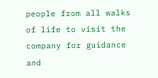people from all walks of life to visit the company for guidance and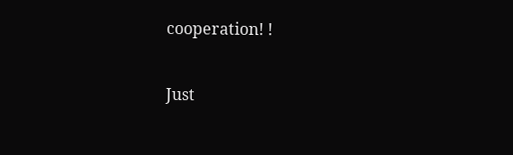cooperation! !

Just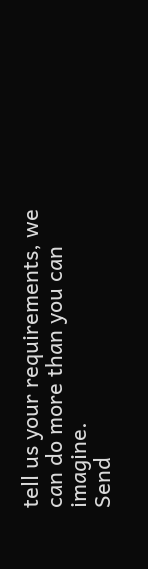tell us your requirements, we can do more than you can imagine.
Send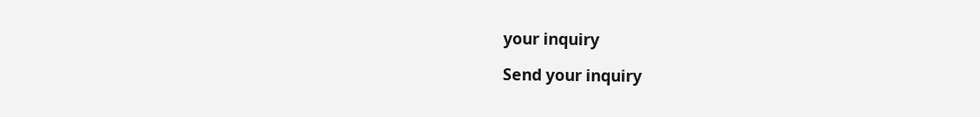your inquiry

Send your inquiry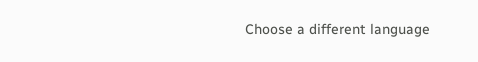Choose a different language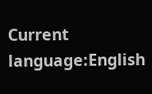Current language:English